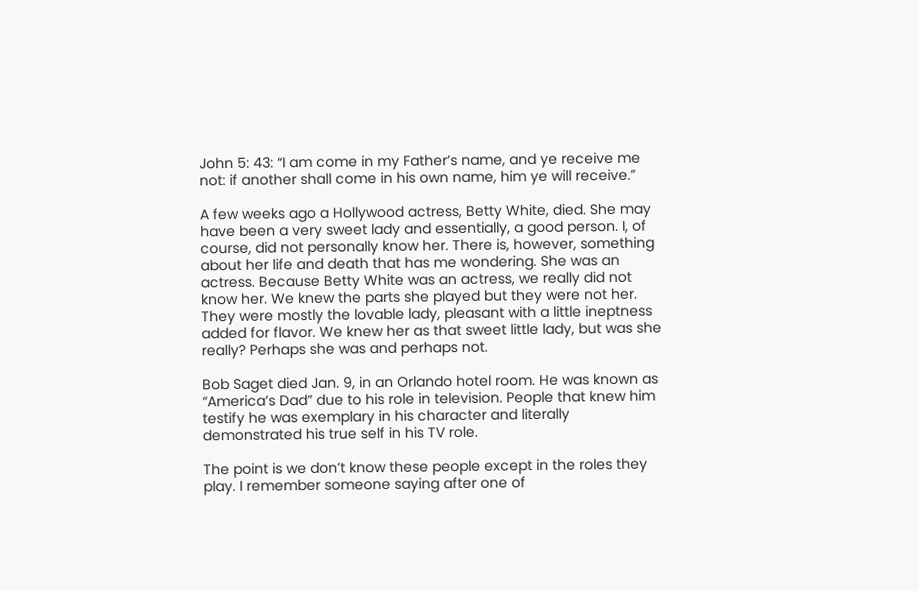John 5: 43: “I am come in my Father’s name, and ye receive me not: if another shall come in his own name, him ye will receive.”

A few weeks ago a Hollywood actress, Betty White, died. She may have been a very sweet lady and essentially, a good person. I, of course, did not personally know her. There is, however, something about her life and death that has me wondering. She was an actress. Because Betty White was an actress, we really did not know her. We knew the parts she played but they were not her. They were mostly the lovable lady, pleasant with a little ineptness added for flavor. We knew her as that sweet little lady, but was she really? Perhaps she was and perhaps not.

Bob Saget died Jan. 9, in an Orlando hotel room. He was known as “America’s Dad” due to his role in television. People that knew him testify he was exemplary in his character and literally demonstrated his true self in his TV role.

The point is we don’t know these people except in the roles they play. I remember someone saying after one of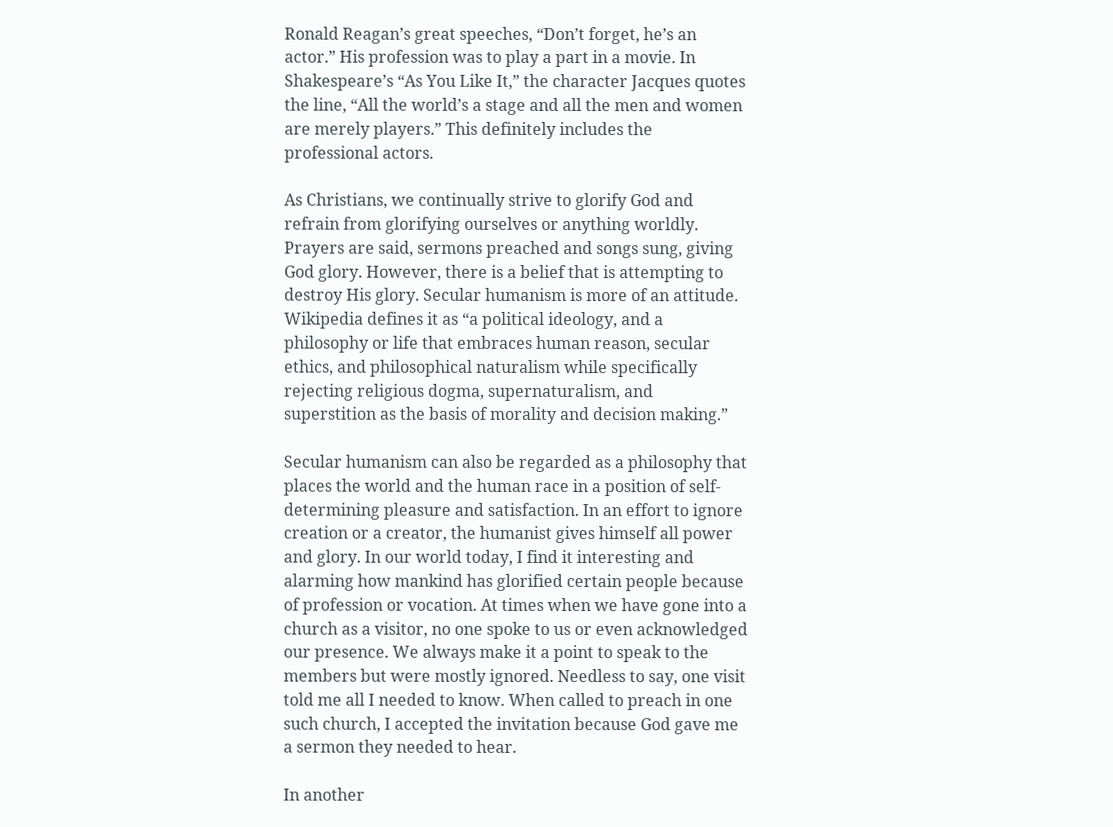Ronald Reagan’s great speeches, “Don’t forget, he’s an actor.” His profession was to play a part in a movie. In Shakespeare’s “As You Like It,” the character Jacques quotes the line, “All the world’s a stage and all the men and women are merely players.” This definitely includes the professional actors.

As Christians, we continually strive to glorify God and refrain from glorifying ourselves or anything worldly. Prayers are said, sermons preached and songs sung, giving God glory. However, there is a belief that is attempting to destroy His glory. Secular humanism is more of an attitude. Wikipedia defines it as “a political ideology, and a philosophy or life that embraces human reason, secular ethics, and philosophical naturalism while specifically rejecting religious dogma, supernaturalism, and superstition as the basis of morality and decision making.”

Secular humanism can also be regarded as a philosophy that places the world and the human race in a position of self-determining pleasure and satisfaction. In an effort to ignore creation or a creator, the humanist gives himself all power and glory. In our world today, I find it interesting and alarming how mankind has glorified certain people because of profession or vocation. At times when we have gone into a church as a visitor, no one spoke to us or even acknowledged our presence. We always make it a point to speak to the members but were mostly ignored. Needless to say, one visit told me all I needed to know. When called to preach in one such church, I accepted the invitation because God gave me a sermon they needed to hear.

In another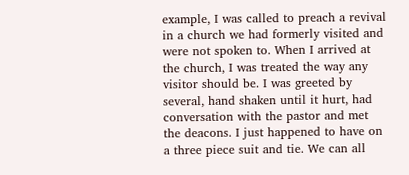example, I was called to preach a revival in a church we had formerly visited and were not spoken to. When I arrived at the church, I was treated the way any visitor should be. I was greeted by several, hand shaken until it hurt, had conversation with the pastor and met the deacons. I just happened to have on a three piece suit and tie. We can all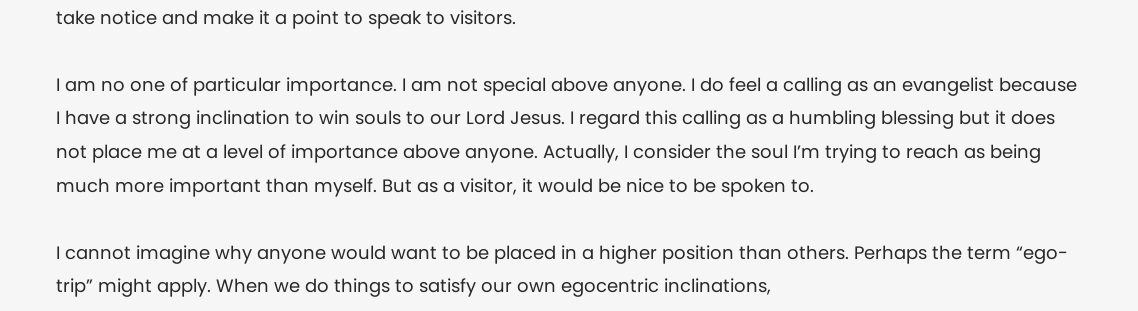take notice and make it a point to speak to visitors.

I am no one of particular importance. I am not special above anyone. I do feel a calling as an evangelist because I have a strong inclination to win souls to our Lord Jesus. I regard this calling as a humbling blessing but it does not place me at a level of importance above anyone. Actually, I consider the soul I’m trying to reach as being much more important than myself. But as a visitor, it would be nice to be spoken to.

I cannot imagine why anyone would want to be placed in a higher position than others. Perhaps the term “ego-trip” might apply. When we do things to satisfy our own egocentric inclinations,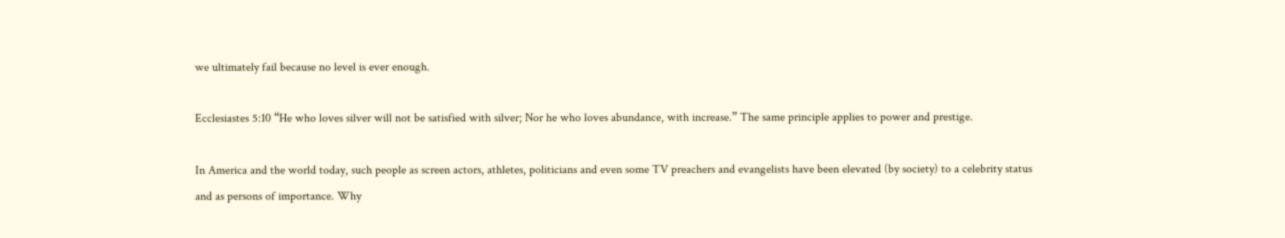we ultimately fail because no level is ever enough.

Ecclesiastes 5:10 “He who loves silver will not be satisfied with silver; Nor he who loves abundance, with increase.” The same principle applies to power and prestige.

In America and the world today, such people as screen actors, athletes, politicians and even some TV preachers and evangelists have been elevated (by society) to a celebrity status and as persons of importance. Why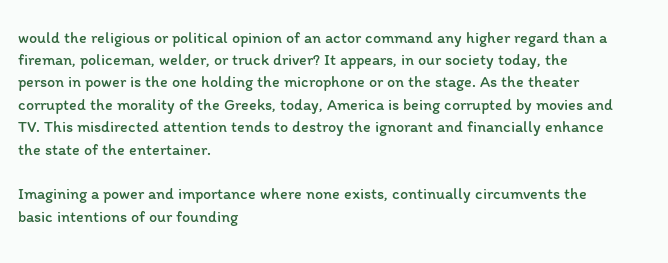would the religious or political opinion of an actor command any higher regard than a fireman, policeman, welder, or truck driver? It appears, in our society today, the person in power is the one holding the microphone or on the stage. As the theater corrupted the morality of the Greeks, today, America is being corrupted by movies and TV. This misdirected attention tends to destroy the ignorant and financially enhance the state of the entertainer.

Imagining a power and importance where none exists, continually circumvents the basic intentions of our founding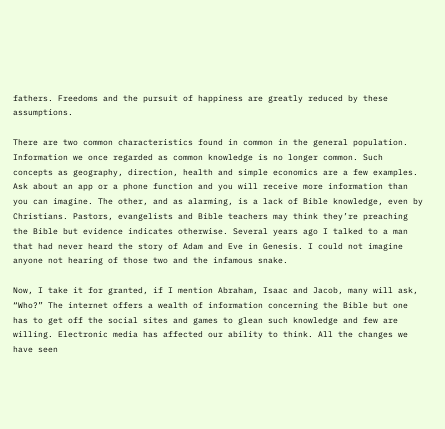fathers. Freedoms and the pursuit of happiness are greatly reduced by these assumptions.

There are two common characteristics found in common in the general population. Information we once regarded as common knowledge is no longer common. Such concepts as geography, direction, health and simple economics are a few examples. Ask about an app or a phone function and you will receive more information than you can imagine. The other, and as alarming, is a lack of Bible knowledge, even by Christians. Pastors, evangelists and Bible teachers may think they’re preaching the Bible but evidence indicates otherwise. Several years ago I talked to a man that had never heard the story of Adam and Eve in Genesis. I could not imagine anyone not hearing of those two and the infamous snake.

Now, I take it for granted, if I mention Abraham, Isaac and Jacob, many will ask, “Who?” The internet offers a wealth of information concerning the Bible but one has to get off the social sites and games to glean such knowledge and few are willing. Electronic media has affected our ability to think. All the changes we have seen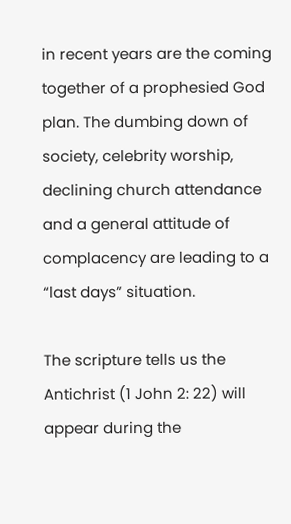in recent years are the coming together of a prophesied God plan. The dumbing down of society, celebrity worship, declining church attendance and a general attitude of complacency are leading to a “last days” situation.

The scripture tells us the Antichrist (1 John 2: 22) will appear during the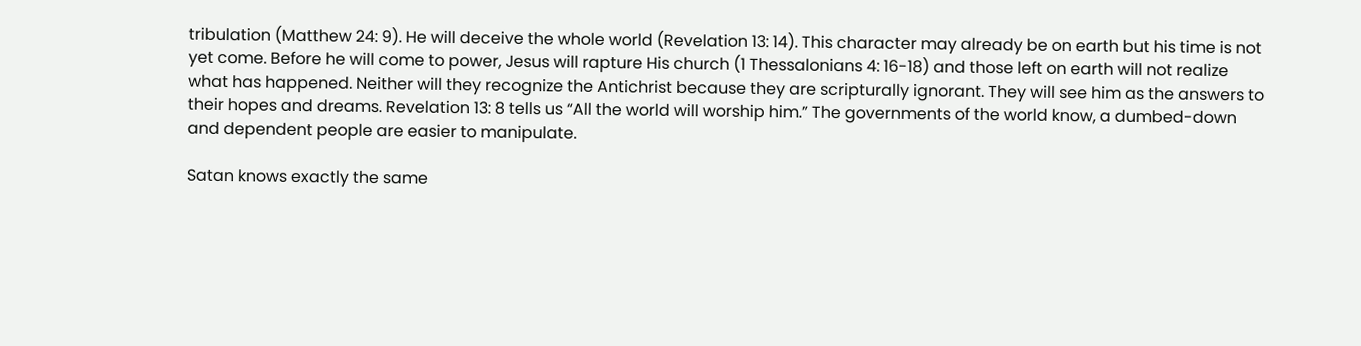tribulation (Matthew 24: 9). He will deceive the whole world (Revelation 13: 14). This character may already be on earth but his time is not yet come. Before he will come to power, Jesus will rapture His church (1 Thessalonians 4: 16-18) and those left on earth will not realize what has happened. Neither will they recognize the Antichrist because they are scripturally ignorant. They will see him as the answers to their hopes and dreams. Revelation 13: 8 tells us “All the world will worship him.” The governments of the world know, a dumbed-down and dependent people are easier to manipulate.

Satan knows exactly the same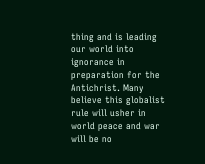thing and is leading our world into ignorance in preparation for the Antichrist. Many believe this globalist rule will usher in world peace and war will be no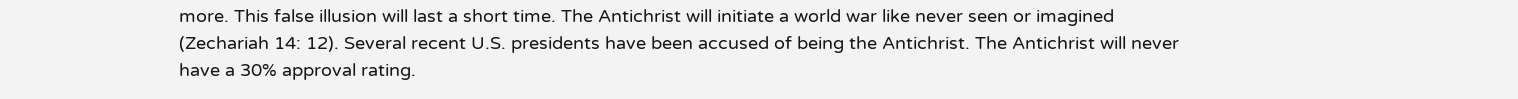more. This false illusion will last a short time. The Antichrist will initiate a world war like never seen or imagined (Zechariah 14: 12). Several recent U.S. presidents have been accused of being the Antichrist. The Antichrist will never have a 30% approval rating.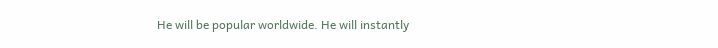He will be popular worldwide. He will instantly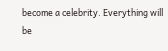become a celebrity. Everything will be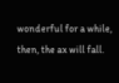wonderful for a while, then, the ax will fall.